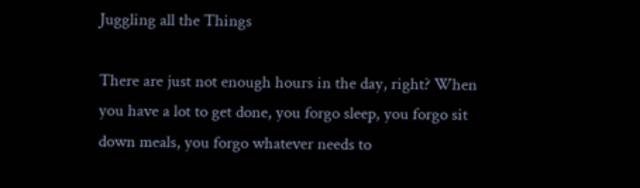Juggling all the Things

There are just not enough hours in the day, right? When you have a lot to get done, you forgo sleep, you forgo sit down meals, you forgo whatever needs to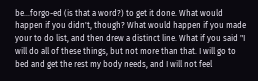be...forgo-ed (is that a word?) to get it done. What would happen if you didn't, though? What would happen if you made your to do list, and then drew a distinct line. What if you said "I will do all of these things, but not more than that. I will go to bed and get the rest my body needs, and I will not feel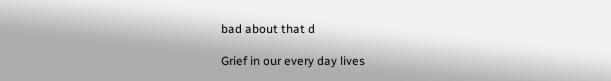bad about that d

Grief in our every day lives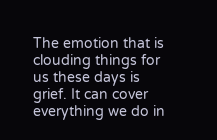The emotion that is clouding things for us these days is grief. It can cover everything we do in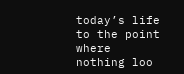today’s life to the point where nothing loo